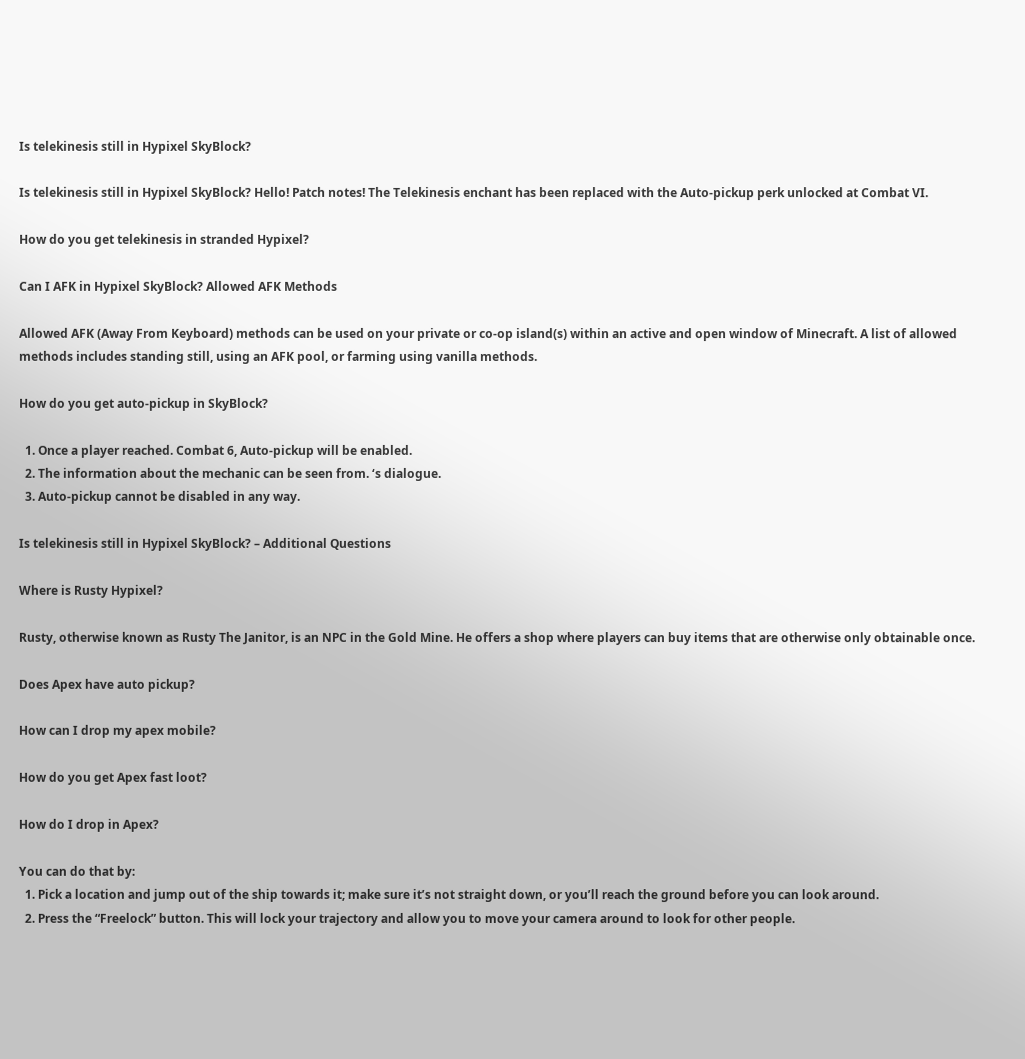Is telekinesis still in Hypixel SkyBlock?

Is telekinesis still in Hypixel SkyBlock? Hello! Patch notes! The Telekinesis enchant has been replaced with the Auto-pickup perk unlocked at Combat VI.

How do you get telekinesis in stranded Hypixel?

Can I AFK in Hypixel SkyBlock? Allowed AFK Methods

Allowed AFK (Away From Keyboard) methods can be used on your private or co-op island(s) within an active and open window of Minecraft. A list of allowed methods includes standing still, using an AFK pool, or farming using vanilla methods.

How do you get auto-pickup in SkyBlock?

  1. Once a player reached. Combat 6, Auto-pickup will be enabled.
  2. The information about the mechanic can be seen from. ‘s dialogue.
  3. Auto-pickup cannot be disabled in any way.

Is telekinesis still in Hypixel SkyBlock? – Additional Questions

Where is Rusty Hypixel?

Rusty, otherwise known as Rusty The Janitor, is an NPC in the Gold Mine. He offers a shop where players can buy items that are otherwise only obtainable once.

Does Apex have auto pickup?

How can I drop my apex mobile?

How do you get Apex fast loot?

How do I drop in Apex?

You can do that by:
  1. Pick a location and jump out of the ship towards it; make sure it’s not straight down, or you’ll reach the ground before you can look around.
  2. Press the “Freelock” button. This will lock your trajectory and allow you to move your camera around to look for other people.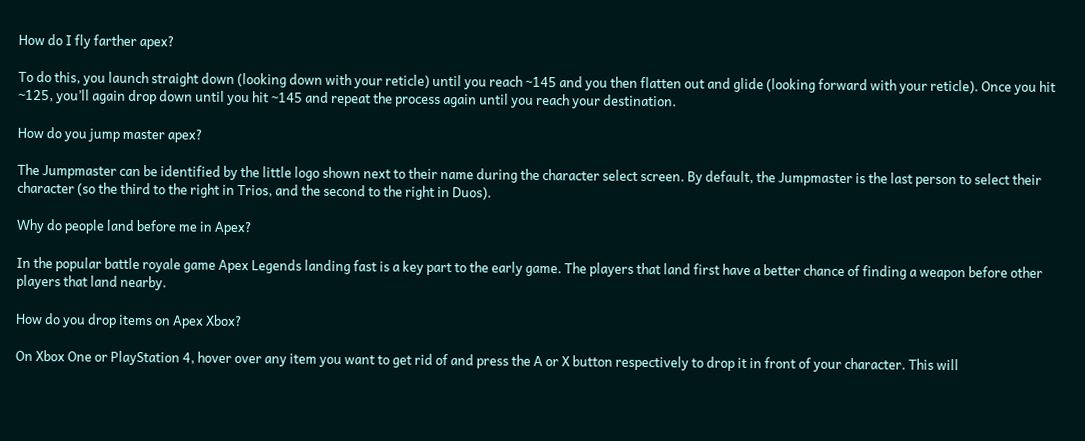How do I fly farther apex?

To do this, you launch straight down (looking down with your reticle) until you reach ~145 and you then flatten out and glide (looking forward with your reticle). Once you hit ~125, you’ll again drop down until you hit ~145 and repeat the process again until you reach your destination.

How do you jump master apex?

The Jumpmaster can be identified by the little logo shown next to their name during the character select screen. By default, the Jumpmaster is the last person to select their character (so the third to the right in Trios, and the second to the right in Duos).

Why do people land before me in Apex?

In the popular battle royale game Apex Legends landing fast is a key part to the early game. The players that land first have a better chance of finding a weapon before other players that land nearby.

How do you drop items on Apex Xbox?

On Xbox One or PlayStation 4, hover over any item you want to get rid of and press the A or X button respectively to drop it in front of your character. This will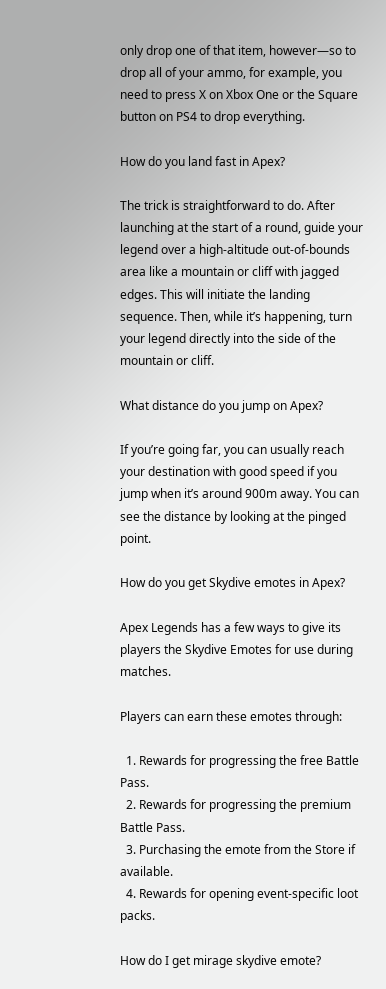only drop one of that item, however—so to drop all of your ammo, for example, you need to press X on Xbox One or the Square button on PS4 to drop everything.

How do you land fast in Apex?

The trick is straightforward to do. After launching at the start of a round, guide your legend over a high-altitude out-of-bounds area like a mountain or cliff with jagged edges. This will initiate the landing sequence. Then, while it’s happening, turn your legend directly into the side of the mountain or cliff.

What distance do you jump on Apex?

If you’re going far, you can usually reach your destination with good speed if you jump when it’s around 900m away. You can see the distance by looking at the pinged point.

How do you get Skydive emotes in Apex?

Apex Legends has a few ways to give its players the Skydive Emotes for use during matches.

Players can earn these emotes through:

  1. Rewards for progressing the free Battle Pass.
  2. Rewards for progressing the premium Battle Pass.
  3. Purchasing the emote from the Store if available.
  4. Rewards for opening event-specific loot packs.

How do I get mirage skydive emote?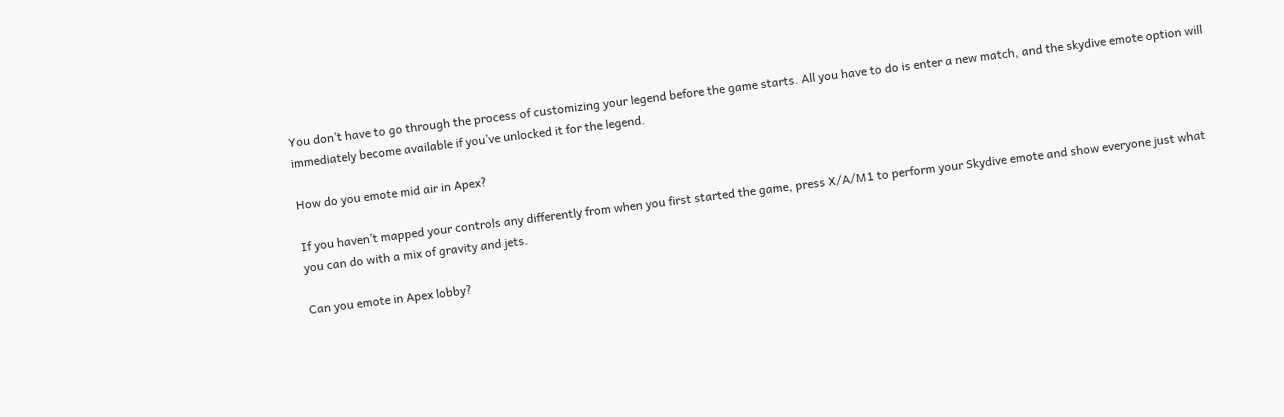You don’t have to go through the process of customizing your legend before the game starts. All you have to do is enter a new match, and the skydive emote option will immediately become available if you’ve unlocked it for the legend.

How do you emote mid air in Apex?

If you haven’t mapped your controls any differently from when you first started the game, press X/A/M1 to perform your Skydive emote and show everyone just what you can do with a mix of gravity and jets.

Can you emote in Apex lobby?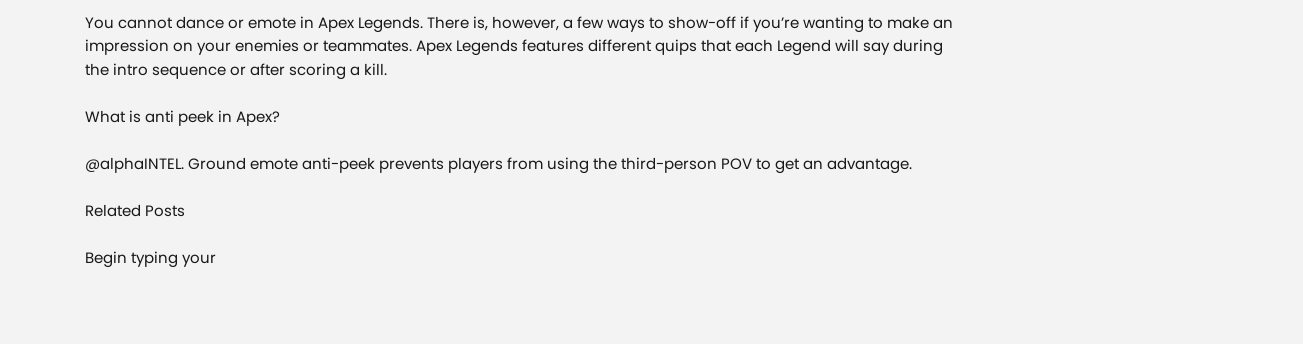You cannot dance or emote in Apex Legends. There is, however, a few ways to show-off if you’re wanting to make an impression on your enemies or teammates. Apex Legends features different quips that each Legend will say during the intro sequence or after scoring a kill.

What is anti peek in Apex?

@alphaINTEL. Ground emote anti-peek prevents players from using the third-person POV to get an advantage.

Related Posts

Begin typing your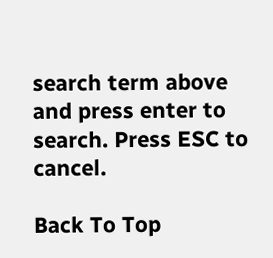search term above and press enter to search. Press ESC to cancel.

Back To Top